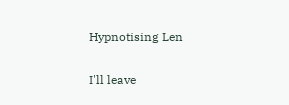Hypnotising Len

I'll leave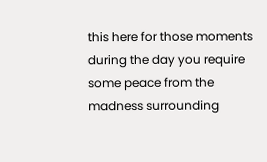this here for those moments during the day you require some peace from the madness surrounding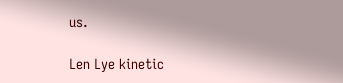us.

Len Lye kinetic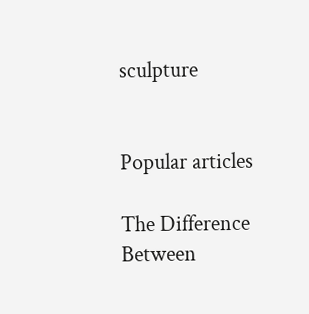sculpture


Popular articles

The Difference Between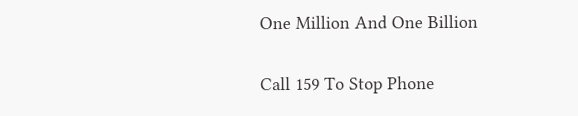One Million And One Billion

Call 159 To Stop Phone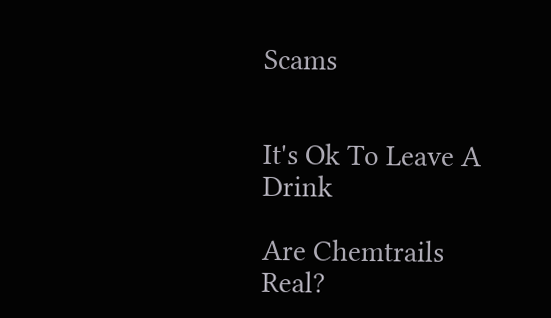Scams


It's Ok To Leave A Drink

Are Chemtrails Real?